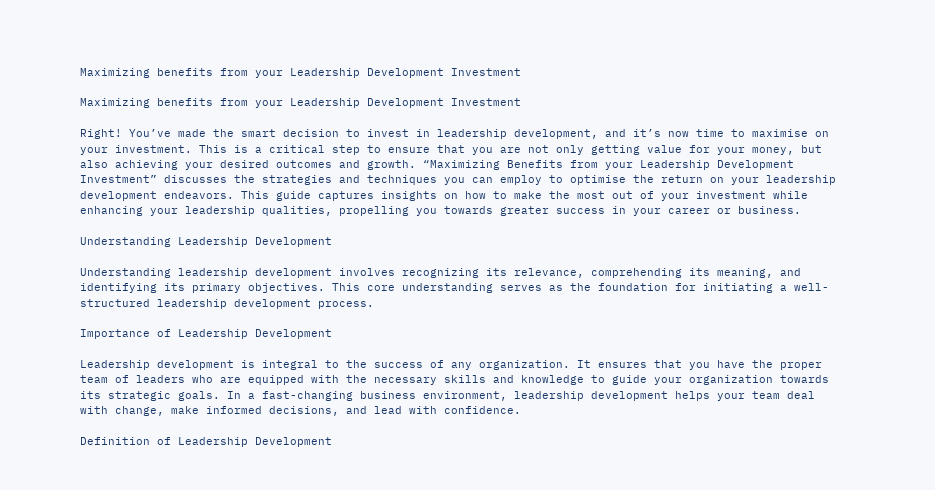Maximizing benefits from your Leadership Development Investment

Maximizing benefits from your Leadership Development Investment

Right! You’ve made the smart decision to invest in leadership development, and it’s now time to maximise on your investment. This is a critical step to ensure that you are not only getting value for your money, but also achieving your desired outcomes and growth. “Maximizing Benefits from your Leadership Development Investment” discusses the strategies and techniques you can employ to optimise the return on your leadership development endeavors. This guide captures insights on how to make the most out of your investment while enhancing your leadership qualities, propelling you towards greater success in your career or business.

Understanding Leadership Development

Understanding leadership development involves recognizing its relevance, comprehending its meaning, and identifying its primary objectives. This core understanding serves as the foundation for initiating a well-structured leadership development process.

Importance of Leadership Development

Leadership development is integral to the success of any organization. It ensures that you have the proper team of leaders who are equipped with the necessary skills and knowledge to guide your organization towards its strategic goals. In a fast-changing business environment, leadership development helps your team deal with change, make informed decisions, and lead with confidence.

Definition of Leadership Development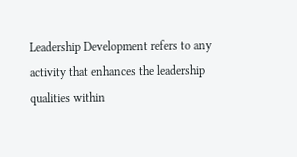Leadership Development refers to any activity that enhances the leadership qualities within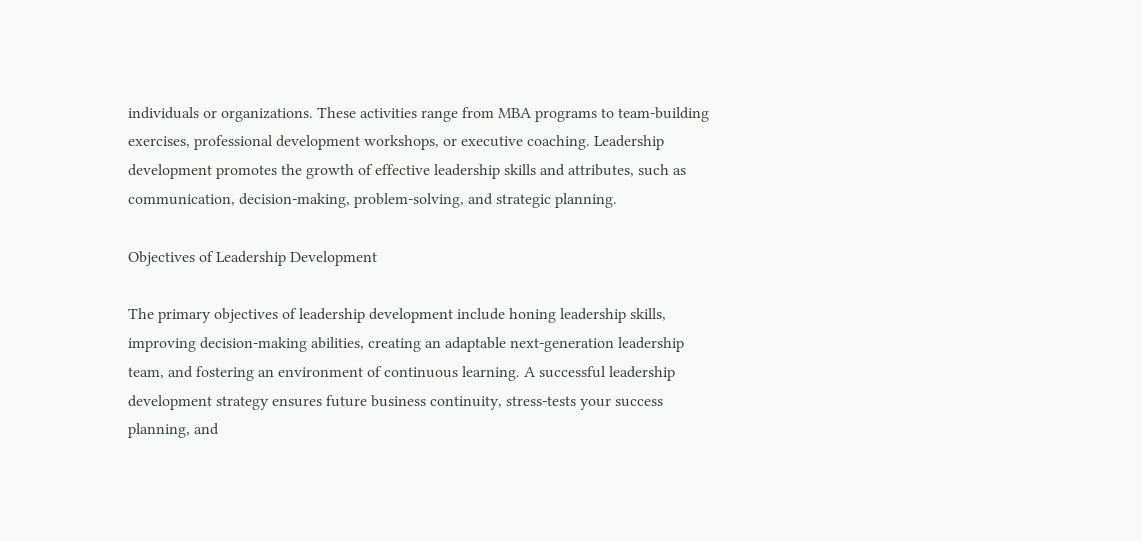individuals or organizations. These activities range from MBA programs to team-building exercises, professional development workshops, or executive coaching. Leadership development promotes the growth of effective leadership skills and attributes, such as communication, decision-making, problem-solving, and strategic planning.

Objectives of Leadership Development

The primary objectives of leadership development include honing leadership skills, improving decision-making abilities, creating an adaptable next-generation leadership team, and fostering an environment of continuous learning. A successful leadership development strategy ensures future business continuity, stress-tests your success planning, and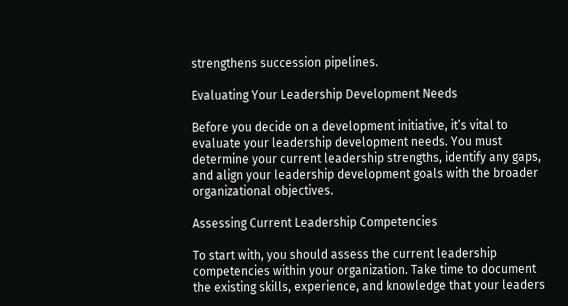strengthens succession pipelines.

Evaluating Your Leadership Development Needs

Before you decide on a development initiative, it’s vital to evaluate your leadership development needs. You must determine your current leadership strengths, identify any gaps, and align your leadership development goals with the broader organizational objectives.

Assessing Current Leadership Competencies

To start with, you should assess the current leadership competencies within your organization. Take time to document the existing skills, experience, and knowledge that your leaders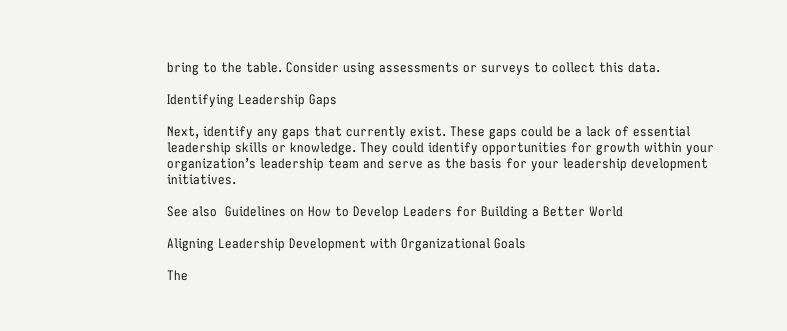bring to the table. Consider using assessments or surveys to collect this data.

Identifying Leadership Gaps

Next, identify any gaps that currently exist. These gaps could be a lack of essential leadership skills or knowledge. They could identify opportunities for growth within your organization’s leadership team and serve as the basis for your leadership development initiatives.

See also  Guidelines on How to Develop Leaders for Building a Better World

Aligning Leadership Development with Organizational Goals

The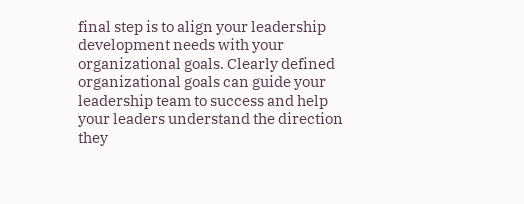final step is to align your leadership development needs with your organizational goals. Clearly defined organizational goals can guide your leadership team to success and help your leaders understand the direction they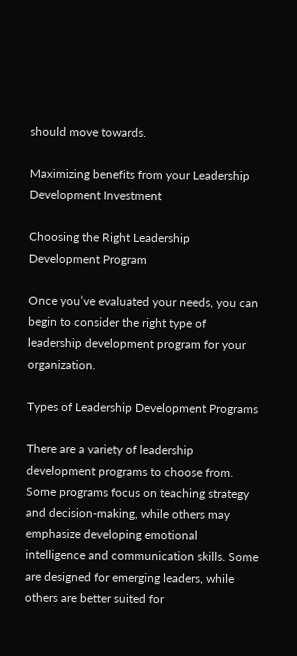should move towards.

Maximizing benefits from your Leadership Development Investment

Choosing the Right Leadership Development Program

Once you’ve evaluated your needs, you can begin to consider the right type of leadership development program for your organization.

Types of Leadership Development Programs

There are a variety of leadership development programs to choose from. Some programs focus on teaching strategy and decision-making, while others may emphasize developing emotional intelligence and communication skills. Some are designed for emerging leaders, while others are better suited for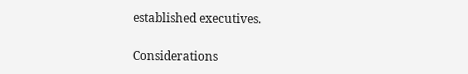established executives.

Considerations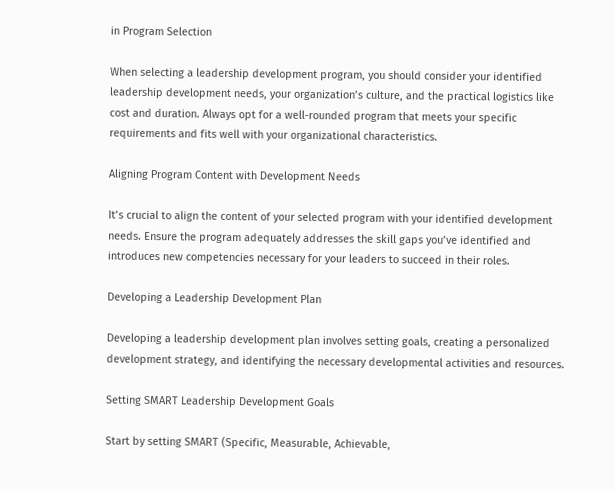in Program Selection

When selecting a leadership development program, you should consider your identified leadership development needs, your organization’s culture, and the practical logistics like cost and duration. Always opt for a well-rounded program that meets your specific requirements and fits well with your organizational characteristics.

Aligning Program Content with Development Needs

It’s crucial to align the content of your selected program with your identified development needs. Ensure the program adequately addresses the skill gaps you’ve identified and introduces new competencies necessary for your leaders to succeed in their roles.

Developing a Leadership Development Plan

Developing a leadership development plan involves setting goals, creating a personalized development strategy, and identifying the necessary developmental activities and resources.

Setting SMART Leadership Development Goals

Start by setting SMART (Specific, Measurable, Achievable,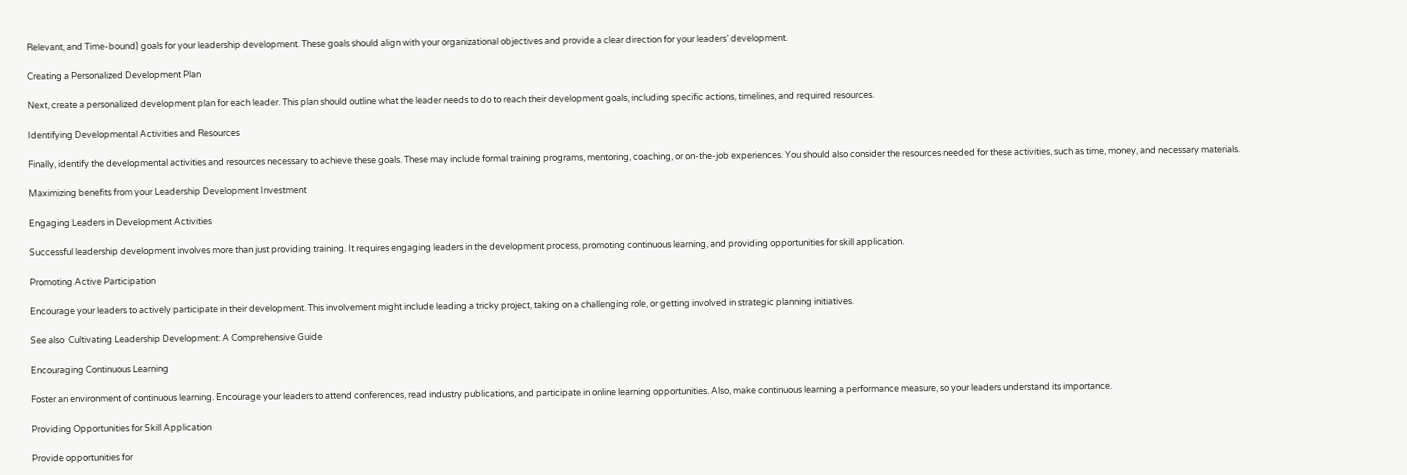Relevant, and Time-bound) goals for your leadership development. These goals should align with your organizational objectives and provide a clear direction for your leaders’ development.

Creating a Personalized Development Plan

Next, create a personalized development plan for each leader. This plan should outline what the leader needs to do to reach their development goals, including specific actions, timelines, and required resources.

Identifying Developmental Activities and Resources

Finally, identify the developmental activities and resources necessary to achieve these goals. These may include formal training programs, mentoring, coaching, or on-the-job experiences. You should also consider the resources needed for these activities, such as time, money, and necessary materials.

Maximizing benefits from your Leadership Development Investment

Engaging Leaders in Development Activities

Successful leadership development involves more than just providing training. It requires engaging leaders in the development process, promoting continuous learning, and providing opportunities for skill application.

Promoting Active Participation

Encourage your leaders to actively participate in their development. This involvement might include leading a tricky project, taking on a challenging role, or getting involved in strategic planning initiatives.

See also  Cultivating Leadership Development: A Comprehensive Guide

Encouraging Continuous Learning

Foster an environment of continuous learning. Encourage your leaders to attend conferences, read industry publications, and participate in online learning opportunities. Also, make continuous learning a performance measure, so your leaders understand its importance.

Providing Opportunities for Skill Application

Provide opportunities for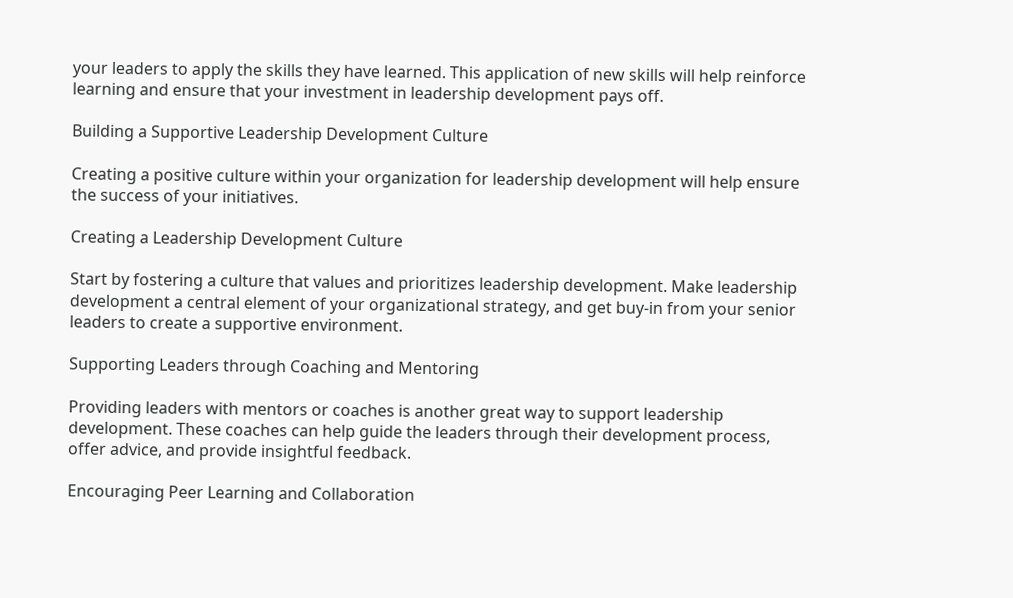your leaders to apply the skills they have learned. This application of new skills will help reinforce learning and ensure that your investment in leadership development pays off.

Building a Supportive Leadership Development Culture

Creating a positive culture within your organization for leadership development will help ensure the success of your initiatives.

Creating a Leadership Development Culture

Start by fostering a culture that values and prioritizes leadership development. Make leadership development a central element of your organizational strategy, and get buy-in from your senior leaders to create a supportive environment.

Supporting Leaders through Coaching and Mentoring

Providing leaders with mentors or coaches is another great way to support leadership development. These coaches can help guide the leaders through their development process, offer advice, and provide insightful feedback.

Encouraging Peer Learning and Collaboration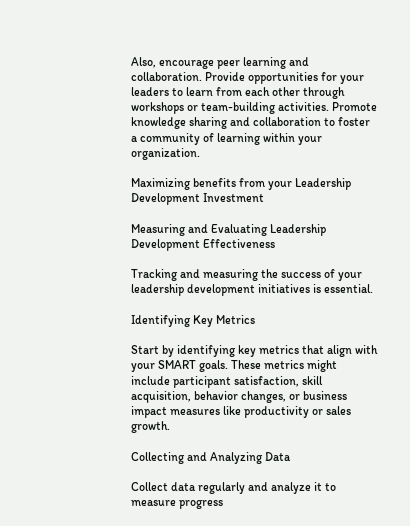Also, encourage peer learning and collaboration. Provide opportunities for your leaders to learn from each other through workshops or team-building activities. Promote knowledge sharing and collaboration to foster a community of learning within your organization.

Maximizing benefits from your Leadership Development Investment

Measuring and Evaluating Leadership Development Effectiveness

Tracking and measuring the success of your leadership development initiatives is essential.

Identifying Key Metrics

Start by identifying key metrics that align with your SMART goals. These metrics might include participant satisfaction, skill acquisition, behavior changes, or business impact measures like productivity or sales growth.

Collecting and Analyzing Data

Collect data regularly and analyze it to measure progress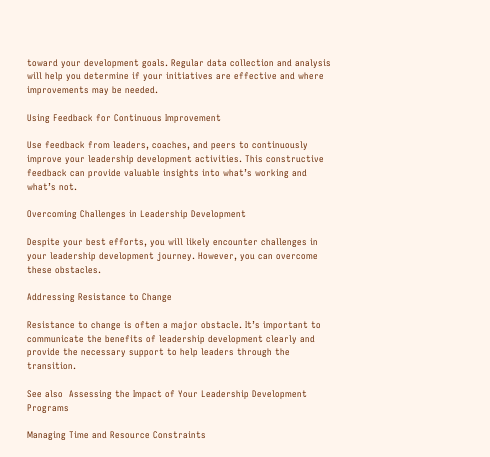toward your development goals. Regular data collection and analysis will help you determine if your initiatives are effective and where improvements may be needed.

Using Feedback for Continuous Improvement

Use feedback from leaders, coaches, and peers to continuously improve your leadership development activities. This constructive feedback can provide valuable insights into what’s working and what’s not.

Overcoming Challenges in Leadership Development

Despite your best efforts, you will likely encounter challenges in your leadership development journey. However, you can overcome these obstacles.

Addressing Resistance to Change

Resistance to change is often a major obstacle. It’s important to communicate the benefits of leadership development clearly and provide the necessary support to help leaders through the transition.

See also  Assessing the Impact of Your Leadership Development Programs

Managing Time and Resource Constraints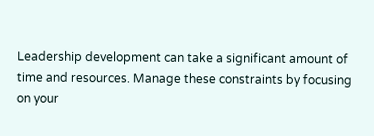Leadership development can take a significant amount of time and resources. Manage these constraints by focusing on your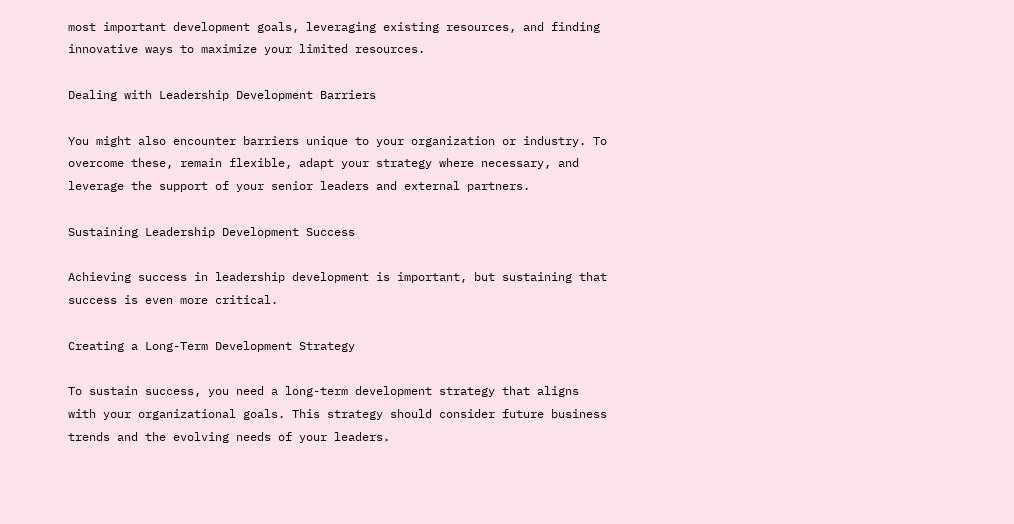most important development goals, leveraging existing resources, and finding innovative ways to maximize your limited resources.

Dealing with Leadership Development Barriers

You might also encounter barriers unique to your organization or industry. To overcome these, remain flexible, adapt your strategy where necessary, and leverage the support of your senior leaders and external partners.

Sustaining Leadership Development Success

Achieving success in leadership development is important, but sustaining that success is even more critical.

Creating a Long-Term Development Strategy

To sustain success, you need a long-term development strategy that aligns with your organizational goals. This strategy should consider future business trends and the evolving needs of your leaders.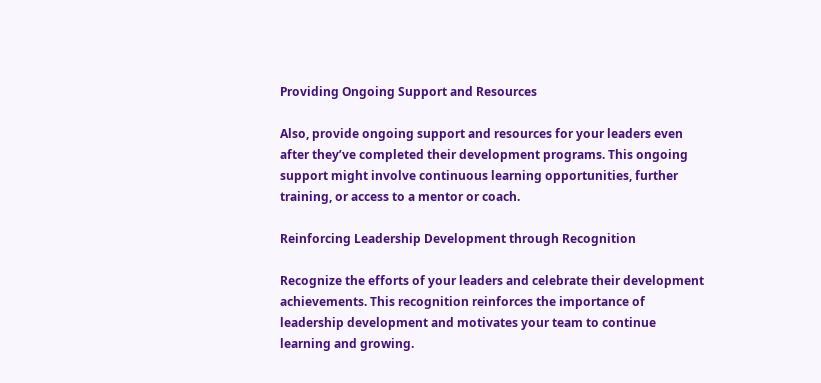Providing Ongoing Support and Resources

Also, provide ongoing support and resources for your leaders even after they’ve completed their development programs. This ongoing support might involve continuous learning opportunities, further training, or access to a mentor or coach.

Reinforcing Leadership Development through Recognition

Recognize the efforts of your leaders and celebrate their development achievements. This recognition reinforces the importance of leadership development and motivates your team to continue learning and growing.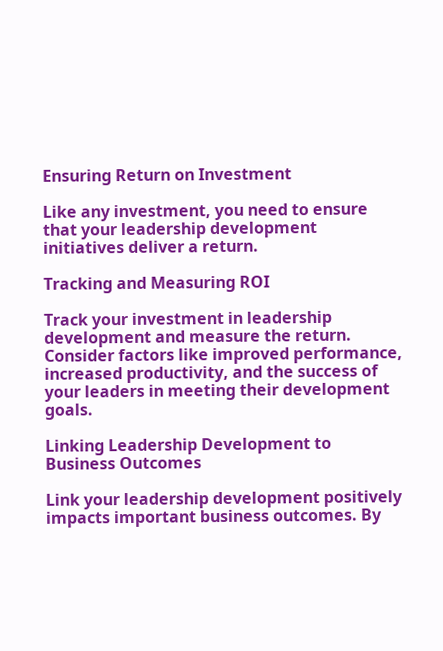Ensuring Return on Investment

Like any investment, you need to ensure that your leadership development initiatives deliver a return.

Tracking and Measuring ROI

Track your investment in leadership development and measure the return. Consider factors like improved performance, increased productivity, and the success of your leaders in meeting their development goals.

Linking Leadership Development to Business Outcomes

Link your leadership development positively impacts important business outcomes. By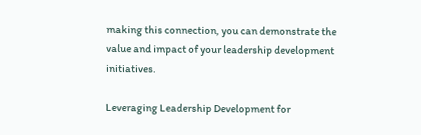making this connection, you can demonstrate the value and impact of your leadership development initiatives.

Leveraging Leadership Development for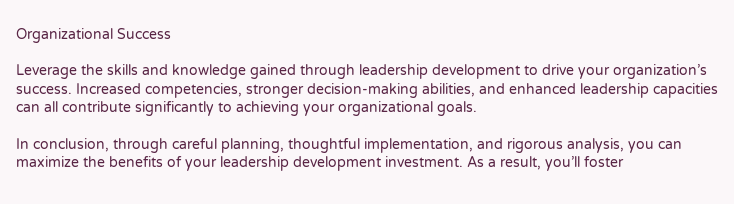Organizational Success

Leverage the skills and knowledge gained through leadership development to drive your organization’s success. Increased competencies, stronger decision-making abilities, and enhanced leadership capacities can all contribute significantly to achieving your organizational goals.

In conclusion, through careful planning, thoughtful implementation, and rigorous analysis, you can maximize the benefits of your leadership development investment. As a result, you’ll foster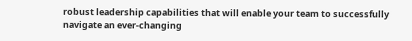robust leadership capabilities that will enable your team to successfully navigate an ever-changing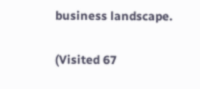business landscape.

(Visited 67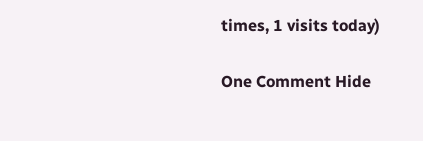times, 1 visits today)

One Comment Hide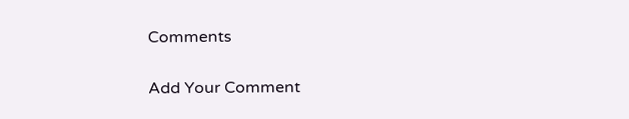Comments

Add Your Comment